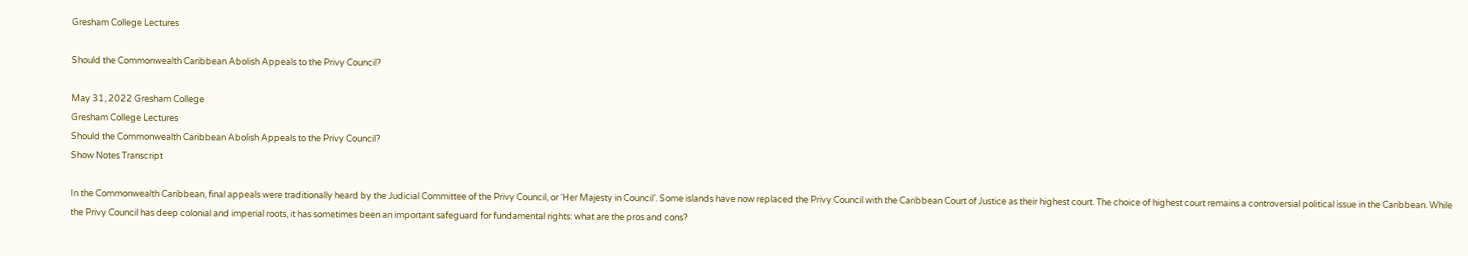Gresham College Lectures

Should the Commonwealth Caribbean Abolish Appeals to the Privy Council?

May 31, 2022 Gresham College
Gresham College Lectures
Should the Commonwealth Caribbean Abolish Appeals to the Privy Council?
Show Notes Transcript

In the Commonwealth Caribbean, final appeals were traditionally heard by the Judicial Committee of the Privy Council, or ‘Her Majesty in Council’. Some islands have now replaced the Privy Council with the Caribbean Court of Justice as their highest court. The choice of highest court remains a controversial political issue in the Caribbean. While the Privy Council has deep colonial and imperial roots, it has sometimes been an important safeguard for fundamental rights: what are the pros and cons?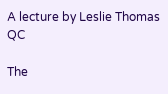A lecture by Leslie Thomas QC

The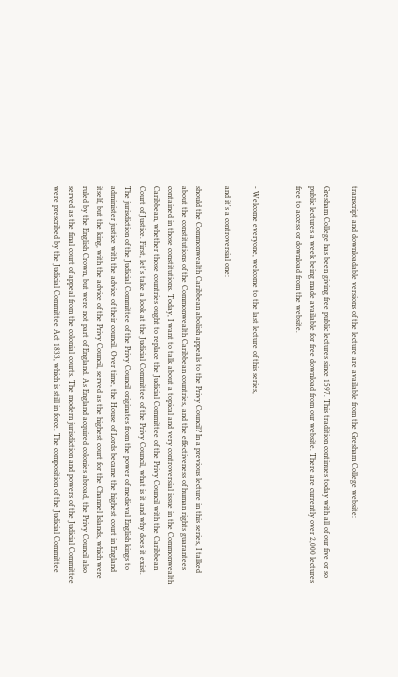transcript and downloadable versions of the lecture are available from the Gresham College website:

Gresham College has been giving free public lectures since 1597. This tradition continues today with all of our five or so public lectures a week being made available for free download from our website. There are currently over 2,000 lectures free to access or download from the website.


- Welcome everyone, welcome to the last lecture of this series,

and it's a controversial one:

should the Commonwealth Caribbean abolish appeals to the Privy Council? In a previous lecture in this series, I talked about the constitutions of the Commonwealth Caribbean countries, and the effectiveness of human rights guarantees contained in those constitutions. Today, I want to talk about a topical and very controversial issue in the Commonwealth Caribbean, whether those countries ought to replace the Judicial Committee of the Privy Council with the Caribbean Court of Justice. First, let's take a look at the Judicial Committee of the Privy Council, what is it and why does it exist. The jurisdiction of the Judicial Committee of the Privy Council originates from the power of medieval English kings to administer justice with the advice of their council. Over time, the House of Lords became the highest court in England itself, but the king, with the advice of the Privy Council, served as the highest court for the Channel Islands, which were ruled by the English Crown, but were not part of England. As England acquired colonies abroad, the Privy Council also served as the final court of appeal from the colonial courts. The modern jurisdiction and powers of the Judicial Committee were prescribed by the Judicial Committee Act 1833, which is still in force. The composition of the Judicial Committee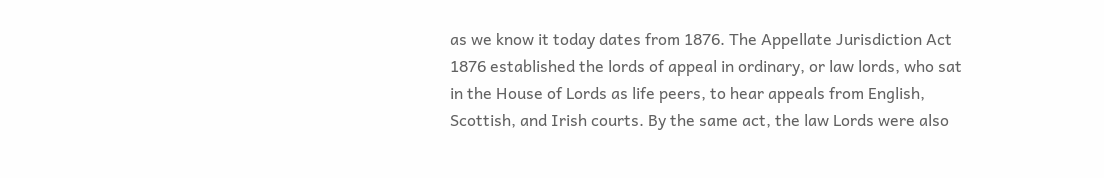as we know it today dates from 1876. The Appellate Jurisdiction Act 1876 established the lords of appeal in ordinary, or law lords, who sat in the House of Lords as life peers, to hear appeals from English, Scottish, and Irish courts. By the same act, the law Lords were also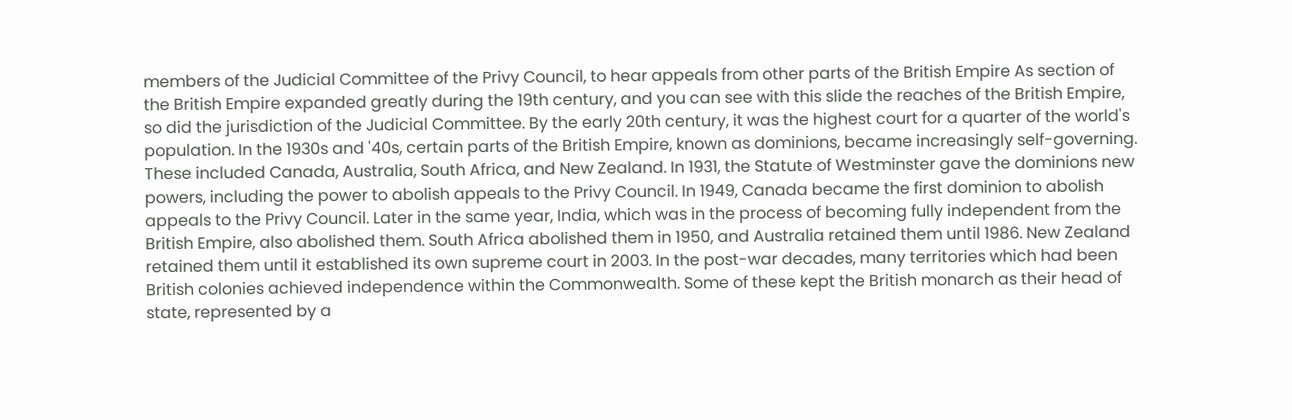members of the Judicial Committee of the Privy Council, to hear appeals from other parts of the British Empire As section of the British Empire expanded greatly during the 19th century, and you can see with this slide the reaches of the British Empire, so did the jurisdiction of the Judicial Committee. By the early 20th century, it was the highest court for a quarter of the world's population. In the 1930s and '40s, certain parts of the British Empire, known as dominions, became increasingly self-governing. These included Canada, Australia, South Africa, and New Zealand. In 1931, the Statute of Westminster gave the dominions new powers, including the power to abolish appeals to the Privy Council. In 1949, Canada became the first dominion to abolish appeals to the Privy Council. Later in the same year, India, which was in the process of becoming fully independent from the British Empire, also abolished them. South Africa abolished them in 1950, and Australia retained them until 1986. New Zealand retained them until it established its own supreme court in 2003. In the post-war decades, many territories which had been British colonies achieved independence within the Commonwealth. Some of these kept the British monarch as their head of state, represented by a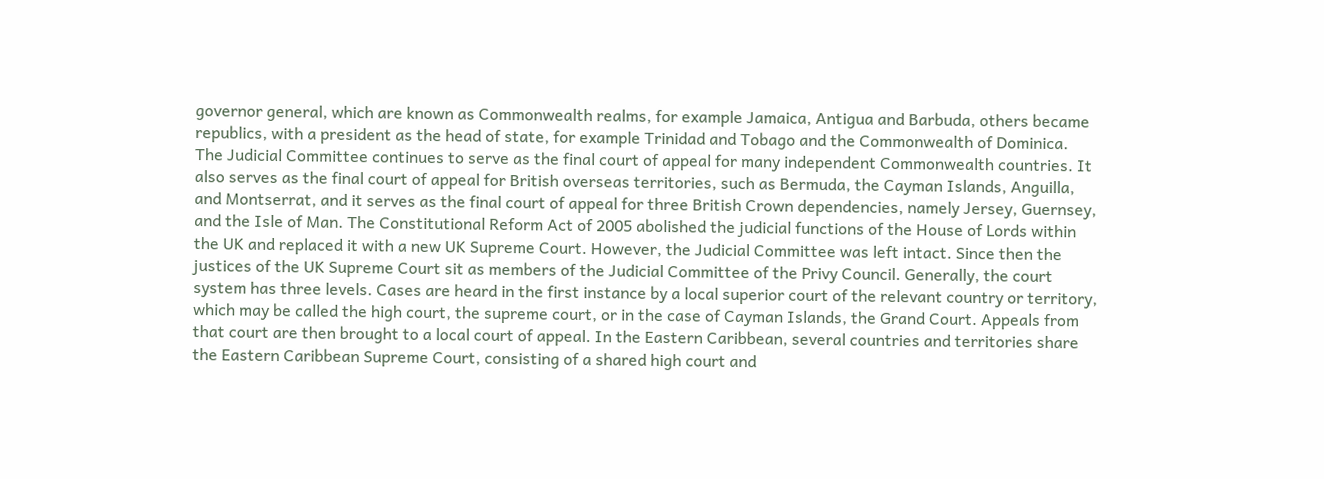governor general, which are known as Commonwealth realms, for example Jamaica, Antigua and Barbuda, others became republics, with a president as the head of state, for example Trinidad and Tobago and the Commonwealth of Dominica. The Judicial Committee continues to serve as the final court of appeal for many independent Commonwealth countries. It also serves as the final court of appeal for British overseas territories, such as Bermuda, the Cayman Islands, Anguilla, and Montserrat, and it serves as the final court of appeal for three British Crown dependencies, namely Jersey, Guernsey, and the Isle of Man. The Constitutional Reform Act of 2005 abolished the judicial functions of the House of Lords within the UK and replaced it with a new UK Supreme Court. However, the Judicial Committee was left intact. Since then the justices of the UK Supreme Court sit as members of the Judicial Committee of the Privy Council. Generally, the court system has three levels. Cases are heard in the first instance by a local superior court of the relevant country or territory, which may be called the high court, the supreme court, or in the case of Cayman Islands, the Grand Court. Appeals from that court are then brought to a local court of appeal. In the Eastern Caribbean, several countries and territories share the Eastern Caribbean Supreme Court, consisting of a shared high court and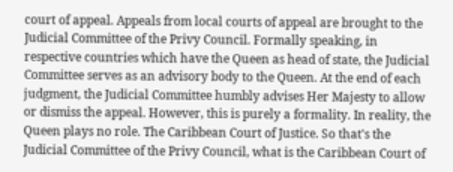court of appeal. Appeals from local courts of appeal are brought to the Judicial Committee of the Privy Council. Formally speaking, in respective countries which have the Queen as head of state, the Judicial Committee serves as an advisory body to the Queen. At the end of each judgment, the Judicial Committee humbly advises Her Majesty to allow or dismiss the appeal. However, this is purely a formality. In reality, the Queen plays no role. The Caribbean Court of Justice. So that's the Judicial Committee of the Privy Council, what is the Caribbean Court of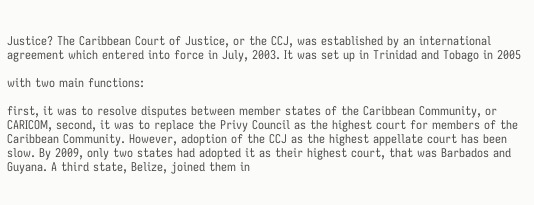Justice? The Caribbean Court of Justice, or the CCJ, was established by an international agreement which entered into force in July, 2003. It was set up in Trinidad and Tobago in 2005

with two main functions:

first, it was to resolve disputes between member states of the Caribbean Community, or CARICOM, second, it was to replace the Privy Council as the highest court for members of the Caribbean Community. However, adoption of the CCJ as the highest appellate court has been slow. By 2009, only two states had adopted it as their highest court, that was Barbados and Guyana. A third state, Belize, joined them in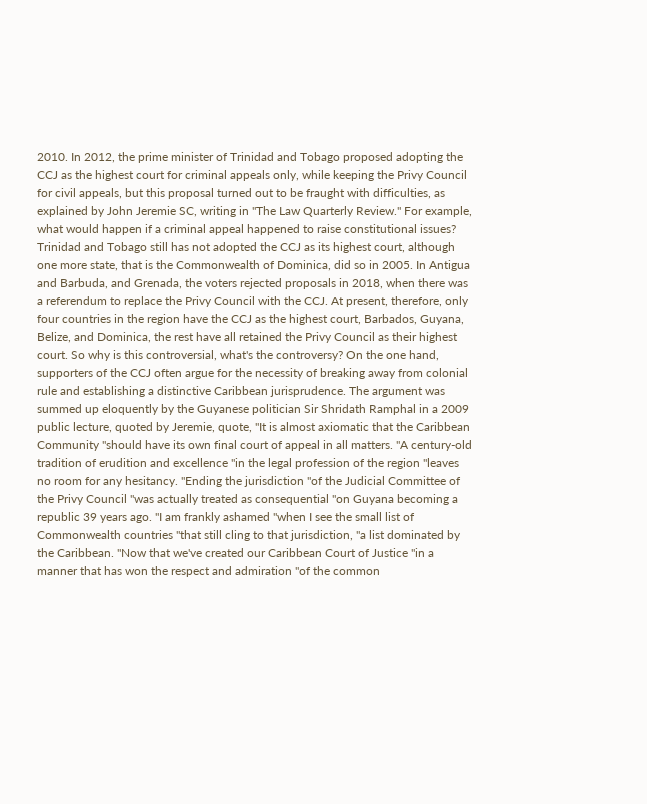2010. In 2012, the prime minister of Trinidad and Tobago proposed adopting the CCJ as the highest court for criminal appeals only, while keeping the Privy Council for civil appeals, but this proposal turned out to be fraught with difficulties, as explained by John Jeremie SC, writing in "The Law Quarterly Review." For example, what would happen if a criminal appeal happened to raise constitutional issues? Trinidad and Tobago still has not adopted the CCJ as its highest court, although one more state, that is the Commonwealth of Dominica, did so in 2005. In Antigua and Barbuda, and Grenada, the voters rejected proposals in 2018, when there was a referendum to replace the Privy Council with the CCJ. At present, therefore, only four countries in the region have the CCJ as the highest court, Barbados, Guyana, Belize, and Dominica, the rest have all retained the Privy Council as their highest court. So why is this controversial, what's the controversy? On the one hand, supporters of the CCJ often argue for the necessity of breaking away from colonial rule and establishing a distinctive Caribbean jurisprudence. The argument was summed up eloquently by the Guyanese politician Sir Shridath Ramphal in a 2009 public lecture, quoted by Jeremie, quote, "It is almost axiomatic that the Caribbean Community "should have its own final court of appeal in all matters. "A century-old tradition of erudition and excellence "in the legal profession of the region "leaves no room for any hesitancy. "Ending the jurisdiction "of the Judicial Committee of the Privy Council "was actually treated as consequential "on Guyana becoming a republic 39 years ago. "I am frankly ashamed "when I see the small list of Commonwealth countries "that still cling to that jurisdiction, "a list dominated by the Caribbean. "Now that we've created our Caribbean Court of Justice "in a manner that has won the respect and admiration "of the common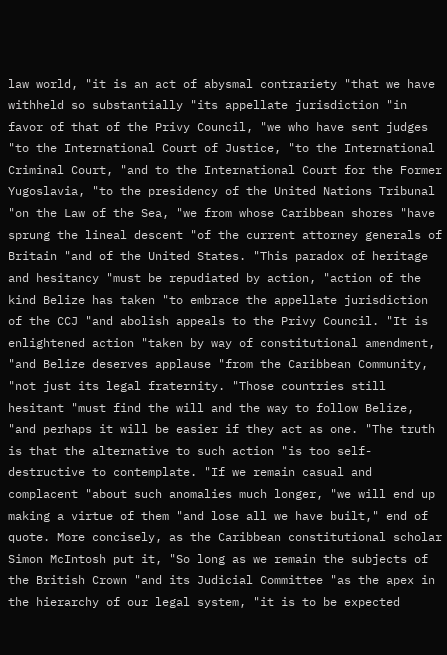law world, "it is an act of abysmal contrariety "that we have withheld so substantially "its appellate jurisdiction "in favor of that of the Privy Council, "we who have sent judges "to the International Court of Justice, "to the International Criminal Court, "and to the International Court for the Former Yugoslavia, "to the presidency of the United Nations Tribunal "on the Law of the Sea, "we from whose Caribbean shores "have sprung the lineal descent "of the current attorney generals of Britain "and of the United States. "This paradox of heritage and hesitancy "must be repudiated by action, "action of the kind Belize has taken "to embrace the appellate jurisdiction of the CCJ "and abolish appeals to the Privy Council. "It is enlightened action "taken by way of constitutional amendment, "and Belize deserves applause "from the Caribbean Community, "not just its legal fraternity. "Those countries still hesitant "must find the will and the way to follow Belize, "and perhaps it will be easier if they act as one. "The truth is that the alternative to such action "is too self-destructive to contemplate. "If we remain casual and complacent "about such anomalies much longer, "we will end up making a virtue of them "and lose all we have built," end of quote. More concisely, as the Caribbean constitutional scholar Simon McIntosh put it, "So long as we remain the subjects of the British Crown "and its Judicial Committee "as the apex in the hierarchy of our legal system, "it is to be expected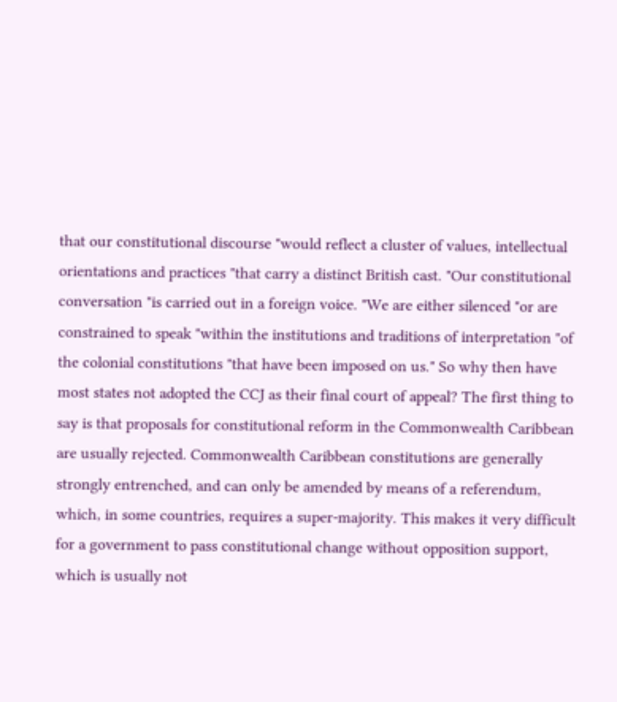that our constitutional discourse "would reflect a cluster of values, intellectual orientations and practices "that carry a distinct British cast. "Our constitutional conversation "is carried out in a foreign voice. "We are either silenced "or are constrained to speak "within the institutions and traditions of interpretation "of the colonial constitutions "that have been imposed on us." So why then have most states not adopted the CCJ as their final court of appeal? The first thing to say is that proposals for constitutional reform in the Commonwealth Caribbean are usually rejected. Commonwealth Caribbean constitutions are generally strongly entrenched, and can only be amended by means of a referendum, which, in some countries, requires a super-majority. This makes it very difficult for a government to pass constitutional change without opposition support, which is usually not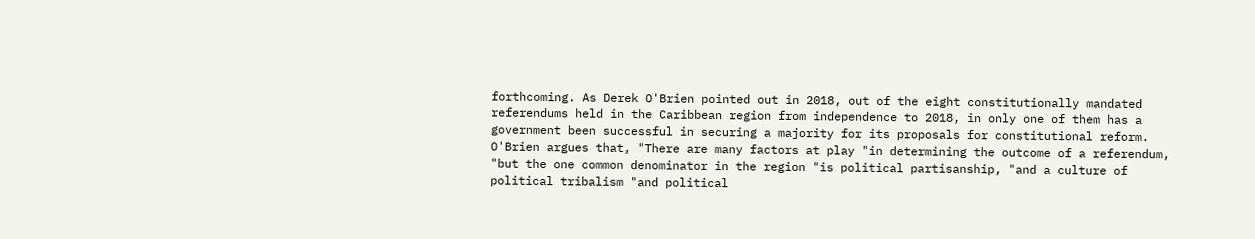forthcoming. As Derek O'Brien pointed out in 2018, out of the eight constitutionally mandated referendums held in the Caribbean region from independence to 2018, in only one of them has a government been successful in securing a majority for its proposals for constitutional reform. O'Brien argues that, "There are many factors at play "in determining the outcome of a referendum, "but the one common denominator in the region "is political partisanship, "and a culture of political tribalism "and political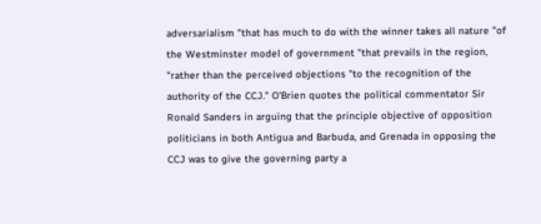adversarialism "that has much to do with the winner takes all nature "of the Westminster model of government "that prevails in the region, "rather than the perceived objections "to the recognition of the authority of the CCJ." O'Brien quotes the political commentator Sir Ronald Sanders in arguing that the principle objective of opposition politicians in both Antigua and Barbuda, and Grenada in opposing the CCJ was to give the governing party a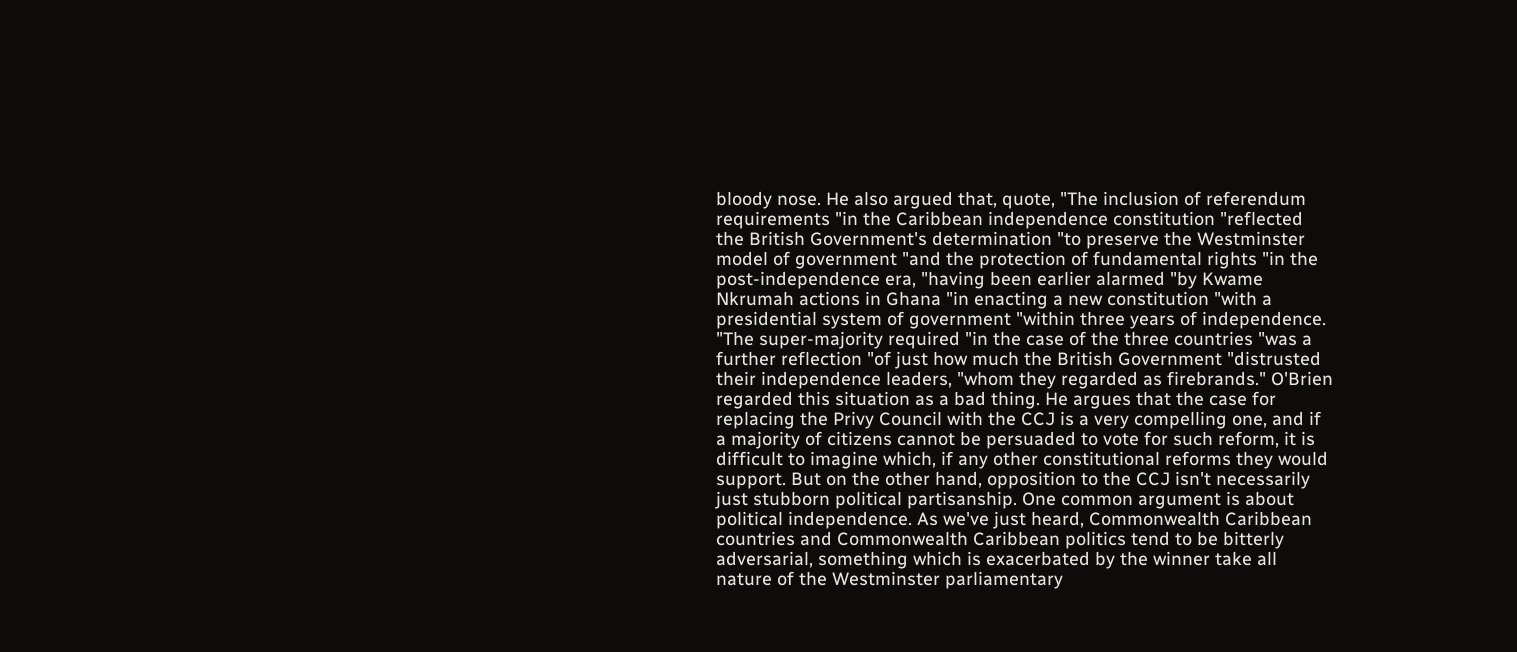bloody nose. He also argued that, quote, "The inclusion of referendum requirements "in the Caribbean independence constitution "reflected the British Government's determination "to preserve the Westminster model of government "and the protection of fundamental rights "in the post-independence era, "having been earlier alarmed "by Kwame Nkrumah actions in Ghana "in enacting a new constitution "with a presidential system of government "within three years of independence. "The super-majority required "in the case of the three countries "was a further reflection "of just how much the British Government "distrusted their independence leaders, "whom they regarded as firebrands." O'Brien regarded this situation as a bad thing. He argues that the case for replacing the Privy Council with the CCJ is a very compelling one, and if a majority of citizens cannot be persuaded to vote for such reform, it is difficult to imagine which, if any other constitutional reforms they would support. But on the other hand, opposition to the CCJ isn't necessarily just stubborn political partisanship. One common argument is about political independence. As we've just heard, Commonwealth Caribbean countries and Commonwealth Caribbean politics tend to be bitterly adversarial, something which is exacerbated by the winner take all nature of the Westminster parliamentary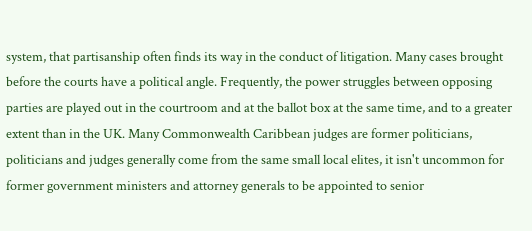system, that partisanship often finds its way in the conduct of litigation. Many cases brought before the courts have a political angle. Frequently, the power struggles between opposing parties are played out in the courtroom and at the ballot box at the same time, and to a greater extent than in the UK. Many Commonwealth Caribbean judges are former politicians, politicians and judges generally come from the same small local elites, it isn't uncommon for former government ministers and attorney generals to be appointed to senior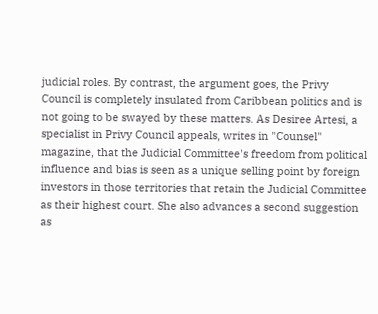judicial roles. By contrast, the argument goes, the Privy Council is completely insulated from Caribbean politics and is not going to be swayed by these matters. As Desiree Artesi, a specialist in Privy Council appeals, writes in "Counsel" magazine, that the Judicial Committee's freedom from political influence and bias is seen as a unique selling point by foreign investors in those territories that retain the Judicial Committee as their highest court. She also advances a second suggestion as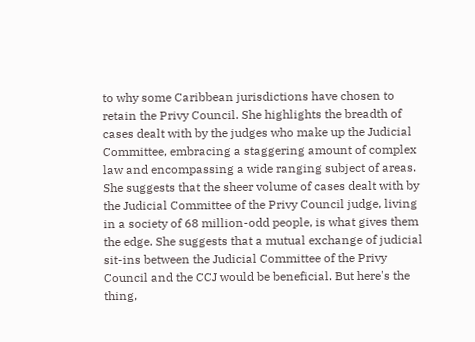to why some Caribbean jurisdictions have chosen to retain the Privy Council. She highlights the breadth of cases dealt with by the judges who make up the Judicial Committee, embracing a staggering amount of complex law and encompassing a wide ranging subject of areas. She suggests that the sheer volume of cases dealt with by the Judicial Committee of the Privy Council judge, living in a society of 68 million-odd people, is what gives them the edge. She suggests that a mutual exchange of judicial sit-ins between the Judicial Committee of the Privy Council and the CCJ would be beneficial. But here's the thing,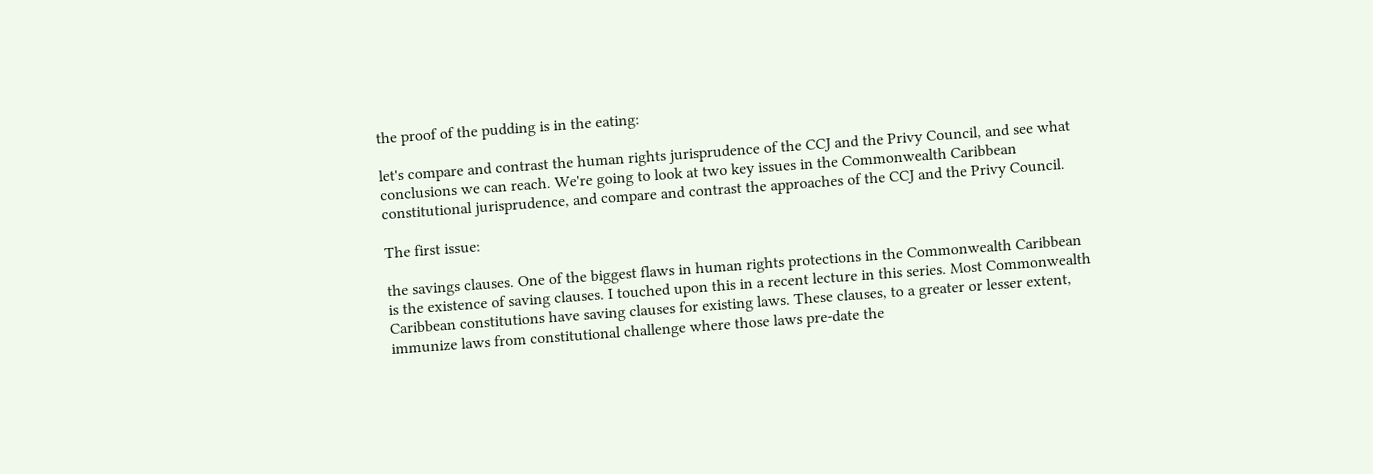the proof of the pudding is in the eating:

let's compare and contrast the human rights jurisprudence of the CCJ and the Privy Council, and see what conclusions we can reach. We're going to look at two key issues in the Commonwealth Caribbean constitutional jurisprudence, and compare and contrast the approaches of the CCJ and the Privy Council.

The first issue:

the savings clauses. One of the biggest flaws in human rights protections in the Commonwealth Caribbean is the existence of saving clauses. I touched upon this in a recent lecture in this series. Most Commonwealth Caribbean constitutions have saving clauses for existing laws. These clauses, to a greater or lesser extent, immunize laws from constitutional challenge where those laws pre-date the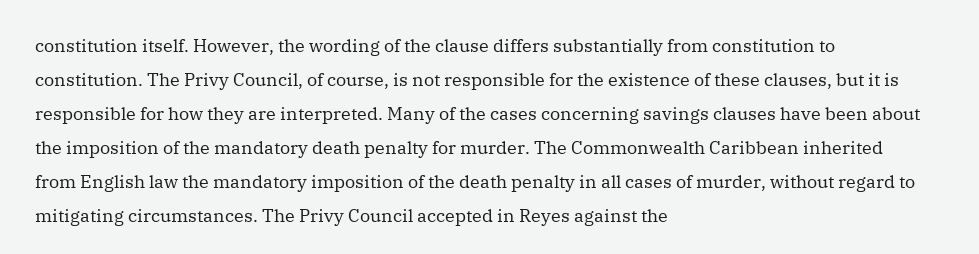constitution itself. However, the wording of the clause differs substantially from constitution to constitution. The Privy Council, of course, is not responsible for the existence of these clauses, but it is responsible for how they are interpreted. Many of the cases concerning savings clauses have been about the imposition of the mandatory death penalty for murder. The Commonwealth Caribbean inherited from English law the mandatory imposition of the death penalty in all cases of murder, without regard to mitigating circumstances. The Privy Council accepted in Reyes against the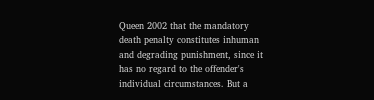Queen 2002 that the mandatory death penalty constitutes inhuman and degrading punishment, since it has no regard to the offender's individual circumstances. But a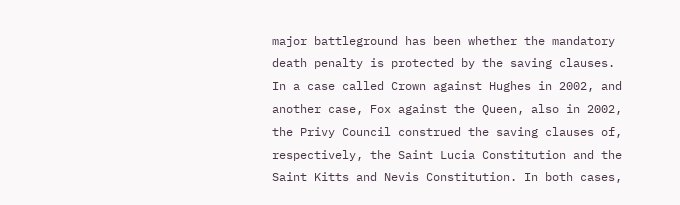major battleground has been whether the mandatory death penalty is protected by the saving clauses. In a case called Crown against Hughes in 2002, and another case, Fox against the Queen, also in 2002, the Privy Council construed the saving clauses of, respectively, the Saint Lucia Constitution and the Saint Kitts and Nevis Constitution. In both cases,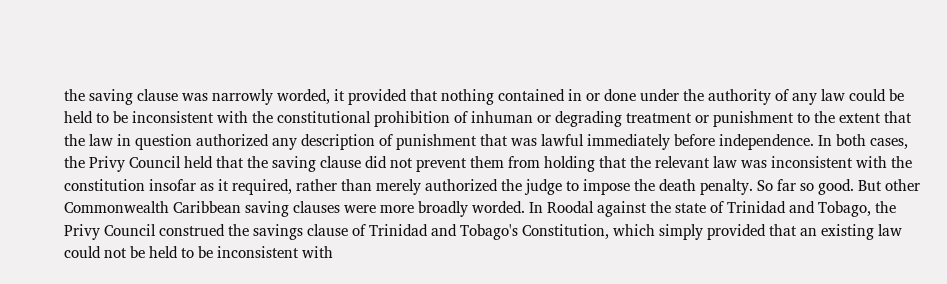the saving clause was narrowly worded, it provided that nothing contained in or done under the authority of any law could be held to be inconsistent with the constitutional prohibition of inhuman or degrading treatment or punishment to the extent that the law in question authorized any description of punishment that was lawful immediately before independence. In both cases, the Privy Council held that the saving clause did not prevent them from holding that the relevant law was inconsistent with the constitution insofar as it required, rather than merely authorized the judge to impose the death penalty. So far so good. But other Commonwealth Caribbean saving clauses were more broadly worded. In Roodal against the state of Trinidad and Tobago, the Privy Council construed the savings clause of Trinidad and Tobago's Constitution, which simply provided that an existing law could not be held to be inconsistent with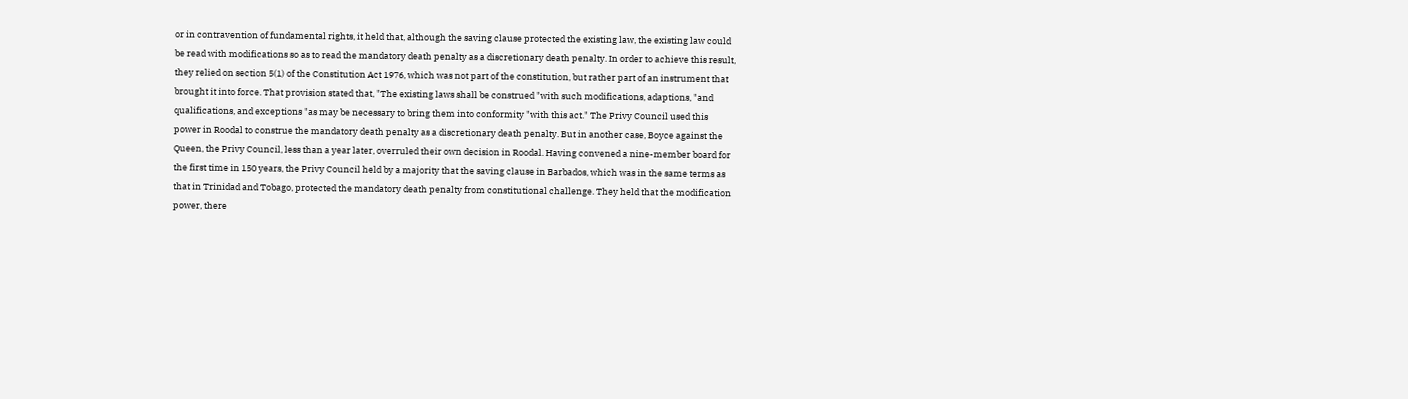or in contravention of fundamental rights, it held that, although the saving clause protected the existing law, the existing law could be read with modifications so as to read the mandatory death penalty as a discretionary death penalty. In order to achieve this result, they relied on section 5(1) of the Constitution Act 1976, which was not part of the constitution, but rather part of an instrument that brought it into force. That provision stated that, "The existing laws shall be construed "with such modifications, adaptions, "and qualifications, and exceptions "as may be necessary to bring them into conformity "with this act." The Privy Council used this power in Roodal to construe the mandatory death penalty as a discretionary death penalty. But in another case, Boyce against the Queen, the Privy Council, less than a year later, overruled their own decision in Roodal. Having convened a nine-member board for the first time in 150 years, the Privy Council held by a majority that the saving clause in Barbados, which was in the same terms as that in Trinidad and Tobago, protected the mandatory death penalty from constitutional challenge. They held that the modification power, there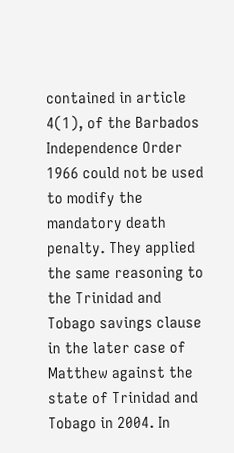contained in article 4(1), of the Barbados Independence Order 1966 could not be used to modify the mandatory death penalty. They applied the same reasoning to the Trinidad and Tobago savings clause in the later case of Matthew against the state of Trinidad and Tobago in 2004. In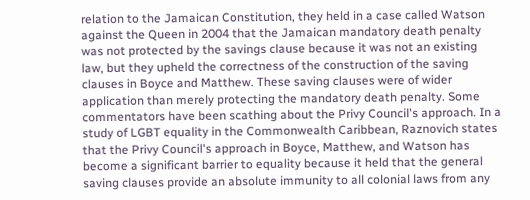relation to the Jamaican Constitution, they held in a case called Watson against the Queen in 2004 that the Jamaican mandatory death penalty was not protected by the savings clause because it was not an existing law, but they upheld the correctness of the construction of the saving clauses in Boyce and Matthew. These saving clauses were of wider application than merely protecting the mandatory death penalty. Some commentators have been scathing about the Privy Council's approach. In a study of LGBT equality in the Commonwealth Caribbean, Raznovich states that the Privy Council's approach in Boyce, Matthew, and Watson has become a significant barrier to equality because it held that the general saving clauses provide an absolute immunity to all colonial laws from any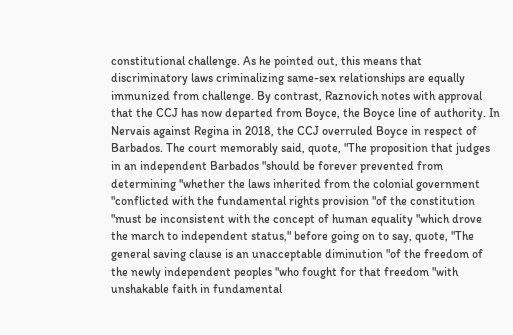constitutional challenge. As he pointed out, this means that discriminatory laws criminalizing same-sex relationships are equally immunized from challenge. By contrast, Raznovich notes with approval that the CCJ has now departed from Boyce, the Boyce line of authority. In Nervais against Regina in 2018, the CCJ overruled Boyce in respect of Barbados. The court memorably said, quote, "The proposition that judges in an independent Barbados "should be forever prevented from determining "whether the laws inherited from the colonial government "conflicted with the fundamental rights provision "of the constitution "must be inconsistent with the concept of human equality "which drove the march to independent status," before going on to say, quote, "The general saving clause is an unacceptable diminution "of the freedom of the newly independent peoples "who fought for that freedom "with unshakable faith in fundamental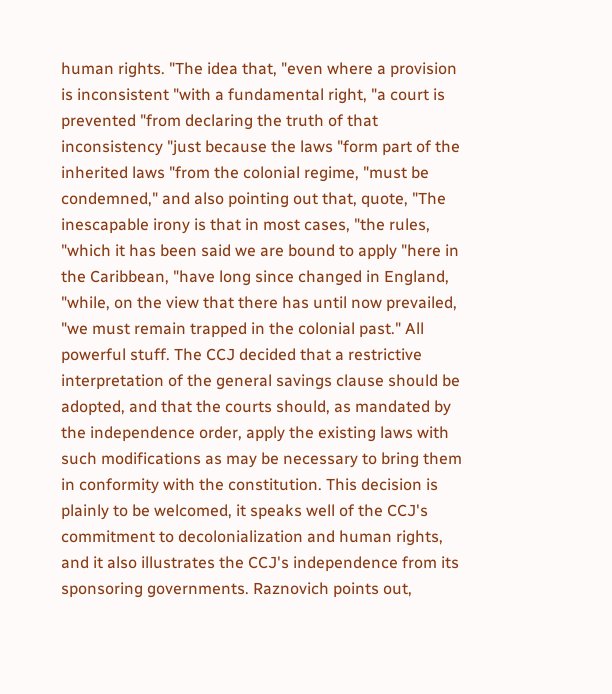human rights. "The idea that, "even where a provision is inconsistent "with a fundamental right, "a court is prevented "from declaring the truth of that inconsistency "just because the laws "form part of the inherited laws "from the colonial regime, "must be condemned," and also pointing out that, quote, "The inescapable irony is that in most cases, "the rules, "which it has been said we are bound to apply "here in the Caribbean, "have long since changed in England, "while, on the view that there has until now prevailed, "we must remain trapped in the colonial past." All powerful stuff. The CCJ decided that a restrictive interpretation of the general savings clause should be adopted, and that the courts should, as mandated by the independence order, apply the existing laws with such modifications as may be necessary to bring them in conformity with the constitution. This decision is plainly to be welcomed, it speaks well of the CCJ's commitment to decolonialization and human rights, and it also illustrates the CCJ's independence from its sponsoring governments. Raznovich points out,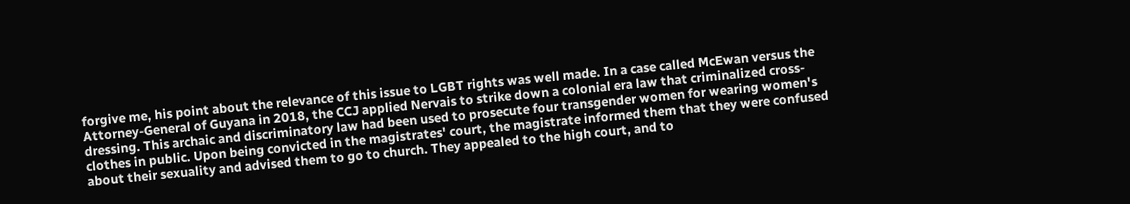forgive me, his point about the relevance of this issue to LGBT rights was well made. In a case called McEwan versus the Attorney-General of Guyana in 2018, the CCJ applied Nervais to strike down a colonial era law that criminalized cross-dressing. This archaic and discriminatory law had been used to prosecute four transgender women for wearing women's clothes in public. Upon being convicted in the magistrates' court, the magistrate informed them that they were confused about their sexuality and advised them to go to church. They appealed to the high court, and to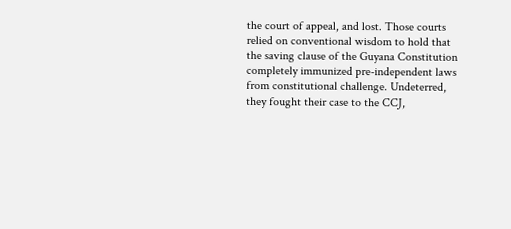the court of appeal, and lost. Those courts relied on conventional wisdom to hold that the saving clause of the Guyana Constitution completely immunized pre-independent laws from constitutional challenge. Undeterred, they fought their case to the CCJ,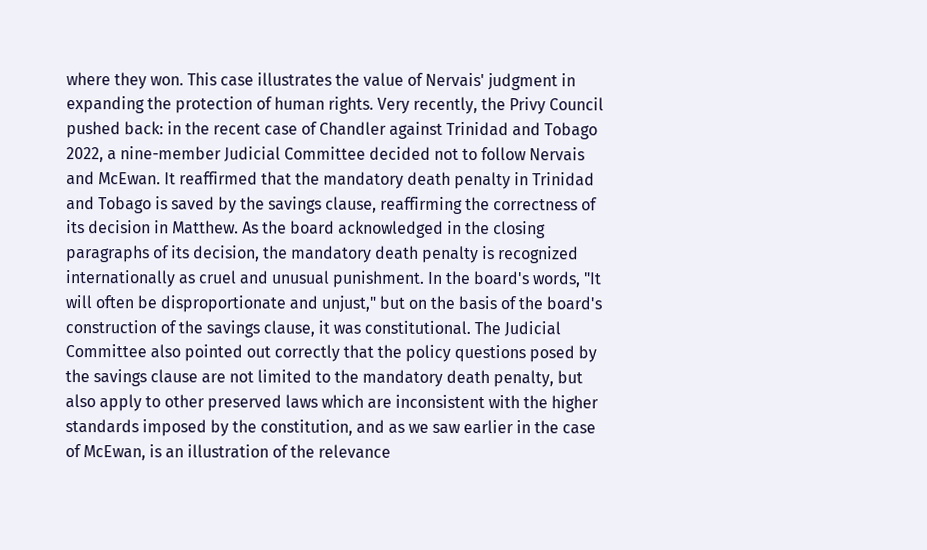where they won. This case illustrates the value of Nervais' judgment in expanding the protection of human rights. Very recently, the Privy Council pushed back: in the recent case of Chandler against Trinidad and Tobago 2022, a nine-member Judicial Committee decided not to follow Nervais and McEwan. It reaffirmed that the mandatory death penalty in Trinidad and Tobago is saved by the savings clause, reaffirming the correctness of its decision in Matthew. As the board acknowledged in the closing paragraphs of its decision, the mandatory death penalty is recognized internationally as cruel and unusual punishment. In the board's words, "It will often be disproportionate and unjust," but on the basis of the board's construction of the savings clause, it was constitutional. The Judicial Committee also pointed out correctly that the policy questions posed by the savings clause are not limited to the mandatory death penalty, but also apply to other preserved laws which are inconsistent with the higher standards imposed by the constitution, and as we saw earlier in the case of McEwan, is an illustration of the relevance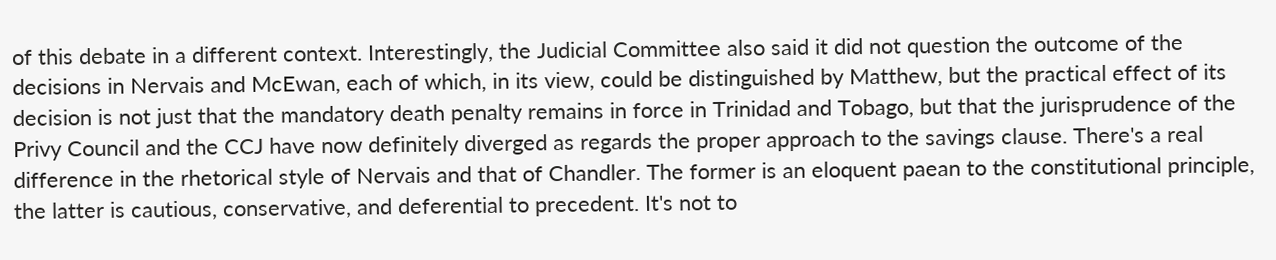of this debate in a different context. Interestingly, the Judicial Committee also said it did not question the outcome of the decisions in Nervais and McEwan, each of which, in its view, could be distinguished by Matthew, but the practical effect of its decision is not just that the mandatory death penalty remains in force in Trinidad and Tobago, but that the jurisprudence of the Privy Council and the CCJ have now definitely diverged as regards the proper approach to the savings clause. There's a real difference in the rhetorical style of Nervais and that of Chandler. The former is an eloquent paean to the constitutional principle, the latter is cautious, conservative, and deferential to precedent. It's not to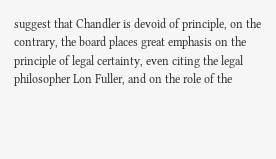suggest that Chandler is devoid of principle, on the contrary, the board places great emphasis on the principle of legal certainty, even citing the legal philosopher Lon Fuller, and on the role of the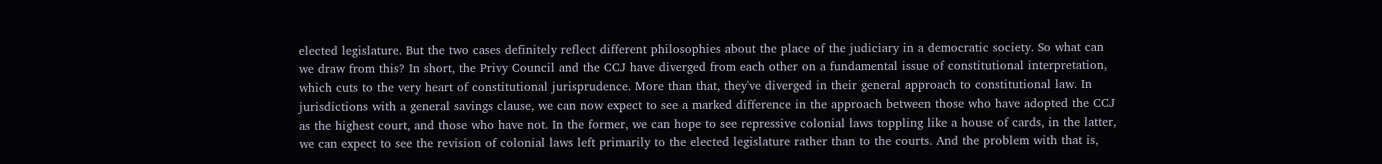elected legislature. But the two cases definitely reflect different philosophies about the place of the judiciary in a democratic society. So what can we draw from this? In short, the Privy Council and the CCJ have diverged from each other on a fundamental issue of constitutional interpretation, which cuts to the very heart of constitutional jurisprudence. More than that, they've diverged in their general approach to constitutional law. In jurisdictions with a general savings clause, we can now expect to see a marked difference in the approach between those who have adopted the CCJ as the highest court, and those who have not. In the former, we can hope to see repressive colonial laws toppling like a house of cards, in the latter, we can expect to see the revision of colonial laws left primarily to the elected legislature rather than to the courts. And the problem with that is,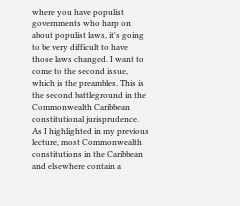where you have populist governments who harp on about populist laws, it's going to be very difficult to have those laws changed. I want to come to the second issue, which is the preambles. This is the second battleground in the Commonwealth Caribbean constitutional jurisprudence. As I highlighted in my previous lecture, most Commonwealth constitutions in the Caribbean and elsewhere contain a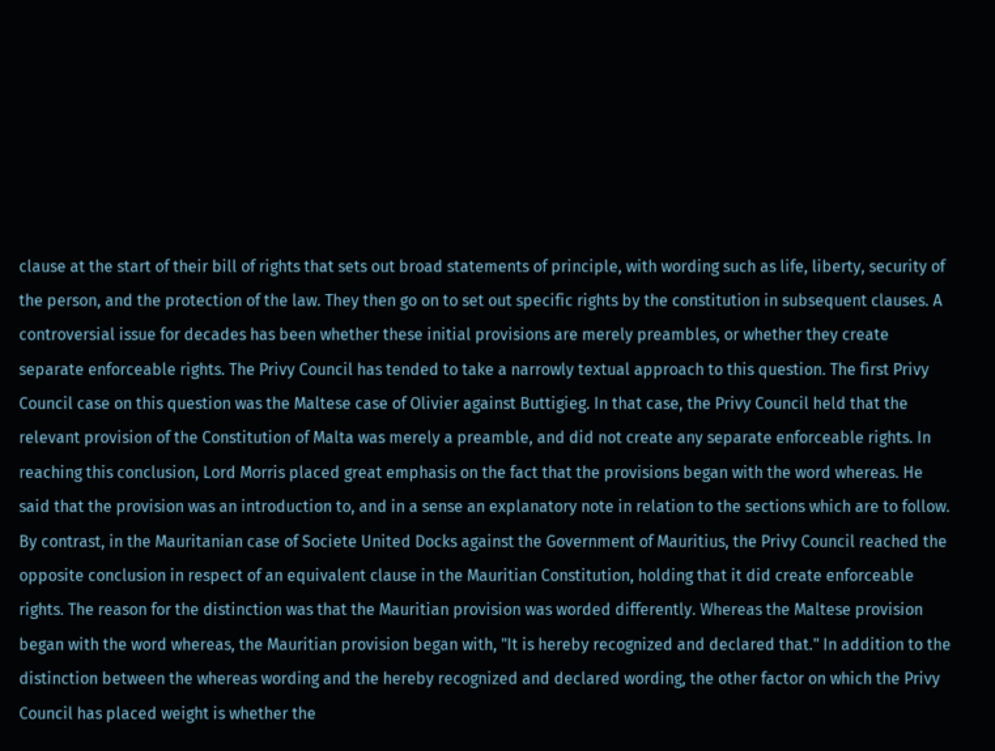clause at the start of their bill of rights that sets out broad statements of principle, with wording such as life, liberty, security of the person, and the protection of the law. They then go on to set out specific rights by the constitution in subsequent clauses. A controversial issue for decades has been whether these initial provisions are merely preambles, or whether they create separate enforceable rights. The Privy Council has tended to take a narrowly textual approach to this question. The first Privy Council case on this question was the Maltese case of Olivier against Buttigieg. In that case, the Privy Council held that the relevant provision of the Constitution of Malta was merely a preamble, and did not create any separate enforceable rights. In reaching this conclusion, Lord Morris placed great emphasis on the fact that the provisions began with the word whereas. He said that the provision was an introduction to, and in a sense an explanatory note in relation to the sections which are to follow. By contrast, in the Mauritanian case of Societe United Docks against the Government of Mauritius, the Privy Council reached the opposite conclusion in respect of an equivalent clause in the Mauritian Constitution, holding that it did create enforceable rights. The reason for the distinction was that the Mauritian provision was worded differently. Whereas the Maltese provision began with the word whereas, the Mauritian provision began with, "It is hereby recognized and declared that." In addition to the distinction between the whereas wording and the hereby recognized and declared wording, the other factor on which the Privy Council has placed weight is whether the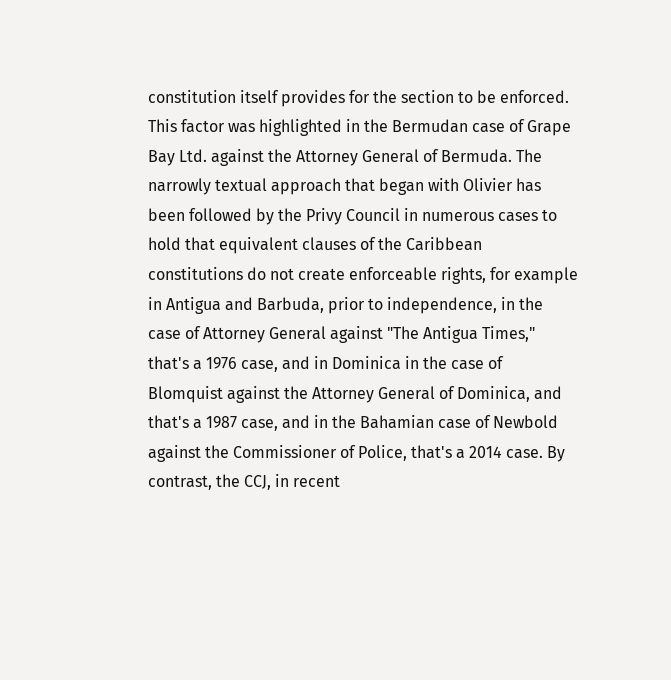constitution itself provides for the section to be enforced. This factor was highlighted in the Bermudan case of Grape Bay Ltd. against the Attorney General of Bermuda. The narrowly textual approach that began with Olivier has been followed by the Privy Council in numerous cases to hold that equivalent clauses of the Caribbean constitutions do not create enforceable rights, for example in Antigua and Barbuda, prior to independence, in the case of Attorney General against "The Antigua Times," that's a 1976 case, and in Dominica in the case of Blomquist against the Attorney General of Dominica, and that's a 1987 case, and in the Bahamian case of Newbold against the Commissioner of Police, that's a 2014 case. By contrast, the CCJ, in recent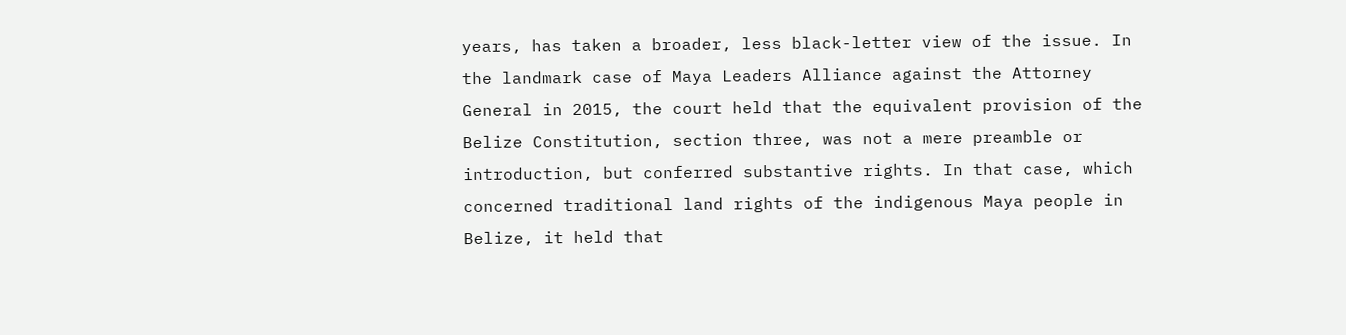years, has taken a broader, less black-letter view of the issue. In the landmark case of Maya Leaders Alliance against the Attorney General in 2015, the court held that the equivalent provision of the Belize Constitution, section three, was not a mere preamble or introduction, but conferred substantive rights. In that case, which concerned traditional land rights of the indigenous Maya people in Belize, it held that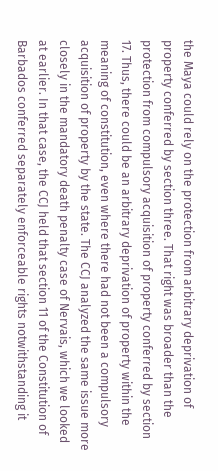the Maya could rely on the protection from arbitrary deprivation of property conferred by section three. That right was broader than the protection from compulsory acquisition of property conferred by section 17. Thus, there could be an arbitrary deprivation of property within the meaning of constitution, even where there had not been a compulsory acquisition of property by the state. The CCJ analyzed the same issue more closely in the mandatory death penalty case of Nervais, which we looked at earlier. In that case, the CCJ held that section 11 of the Constitution of Barbados conferred separately enforceable rights notwithstanding it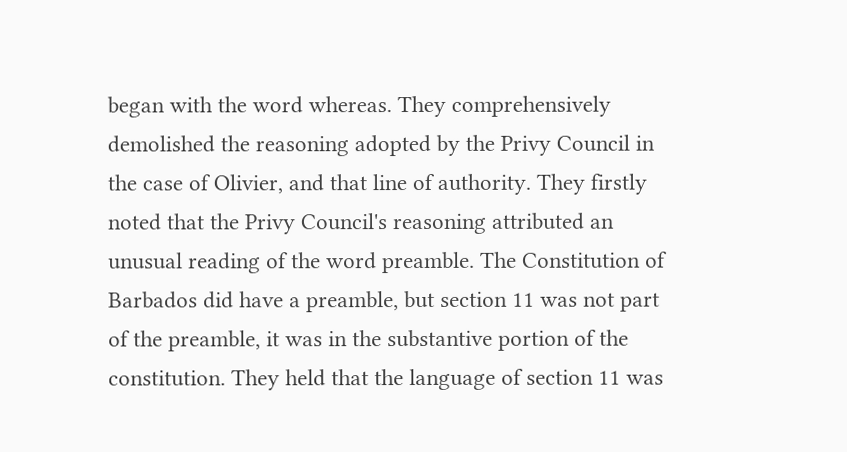began with the word whereas. They comprehensively demolished the reasoning adopted by the Privy Council in the case of Olivier, and that line of authority. They firstly noted that the Privy Council's reasoning attributed an unusual reading of the word preamble. The Constitution of Barbados did have a preamble, but section 11 was not part of the preamble, it was in the substantive portion of the constitution. They held that the language of section 11 was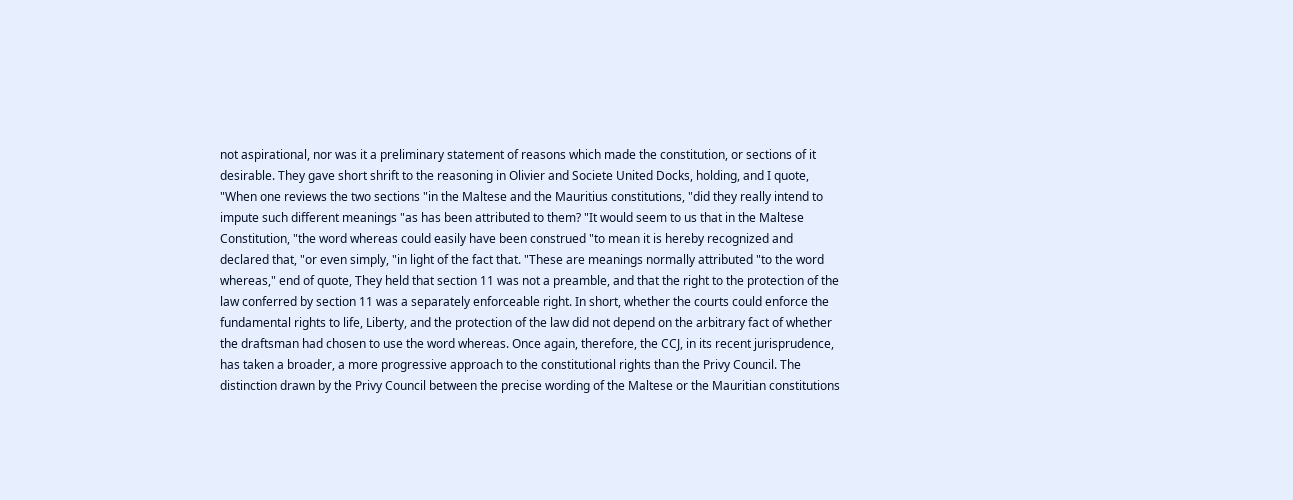not aspirational, nor was it a preliminary statement of reasons which made the constitution, or sections of it desirable. They gave short shrift to the reasoning in Olivier and Societe United Docks, holding, and I quote, "When one reviews the two sections "in the Maltese and the Mauritius constitutions, "did they really intend to impute such different meanings "as has been attributed to them? "It would seem to us that in the Maltese Constitution, "the word whereas could easily have been construed "to mean it is hereby recognized and declared that, "or even simply, "in light of the fact that. "These are meanings normally attributed "to the word whereas," end of quote, They held that section 11 was not a preamble, and that the right to the protection of the law conferred by section 11 was a separately enforceable right. In short, whether the courts could enforce the fundamental rights to life, Liberty, and the protection of the law did not depend on the arbitrary fact of whether the draftsman had chosen to use the word whereas. Once again, therefore, the CCJ, in its recent jurisprudence, has taken a broader, a more progressive approach to the constitutional rights than the Privy Council. The distinction drawn by the Privy Council between the precise wording of the Maltese or the Mauritian constitutions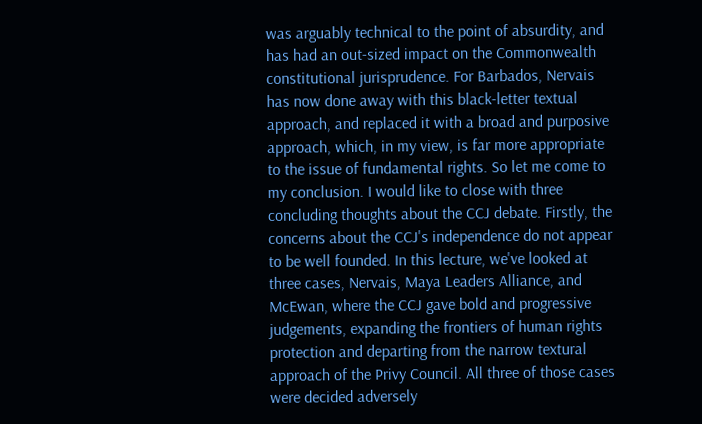was arguably technical to the point of absurdity, and has had an out-sized impact on the Commonwealth constitutional jurisprudence. For Barbados, Nervais has now done away with this black-letter textual approach, and replaced it with a broad and purposive approach, which, in my view, is far more appropriate to the issue of fundamental rights. So let me come to my conclusion. I would like to close with three concluding thoughts about the CCJ debate. Firstly, the concerns about the CCJ's independence do not appear to be well founded. In this lecture, we've looked at three cases, Nervais, Maya Leaders Alliance, and McEwan, where the CCJ gave bold and progressive judgements, expanding the frontiers of human rights protection and departing from the narrow textural approach of the Privy Council. All three of those cases were decided adversely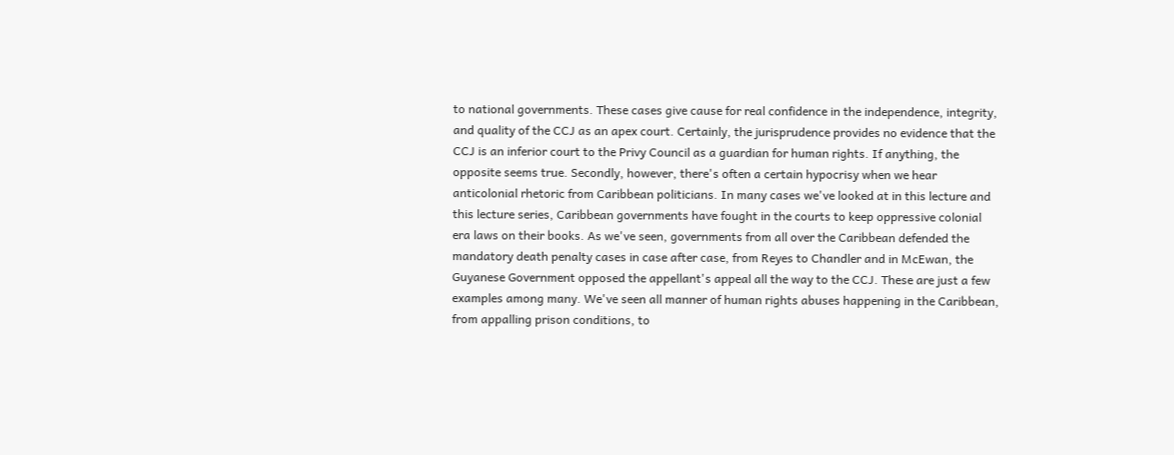to national governments. These cases give cause for real confidence in the independence, integrity, and quality of the CCJ as an apex court. Certainly, the jurisprudence provides no evidence that the CCJ is an inferior court to the Privy Council as a guardian for human rights. If anything, the opposite seems true. Secondly, however, there's often a certain hypocrisy when we hear anticolonial rhetoric from Caribbean politicians. In many cases we've looked at in this lecture and this lecture series, Caribbean governments have fought in the courts to keep oppressive colonial era laws on their books. As we've seen, governments from all over the Caribbean defended the mandatory death penalty cases in case after case, from Reyes to Chandler and in McEwan, the Guyanese Government opposed the appellant's appeal all the way to the CCJ. These are just a few examples among many. We've seen all manner of human rights abuses happening in the Caribbean, from appalling prison conditions, to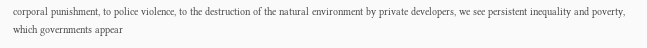corporal punishment, to police violence, to the destruction of the natural environment by private developers, we see persistent inequality and poverty, which governments appear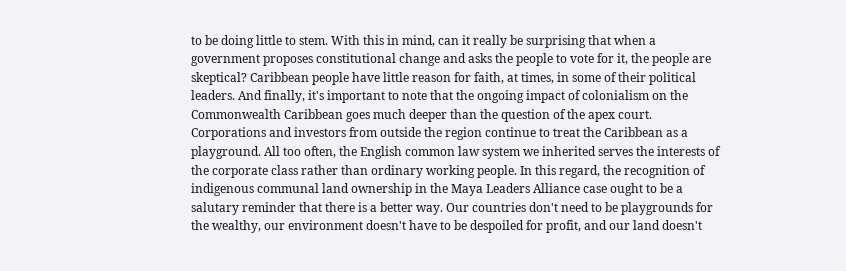to be doing little to stem. With this in mind, can it really be surprising that when a government proposes constitutional change and asks the people to vote for it, the people are skeptical? Caribbean people have little reason for faith, at times, in some of their political leaders. And finally, it's important to note that the ongoing impact of colonialism on the Commonwealth Caribbean goes much deeper than the question of the apex court. Corporations and investors from outside the region continue to treat the Caribbean as a playground. All too often, the English common law system we inherited serves the interests of the corporate class rather than ordinary working people. In this regard, the recognition of indigenous communal land ownership in the Maya Leaders Alliance case ought to be a salutary reminder that there is a better way. Our countries don't need to be playgrounds for the wealthy, our environment doesn't have to be despoiled for profit, and our land doesn't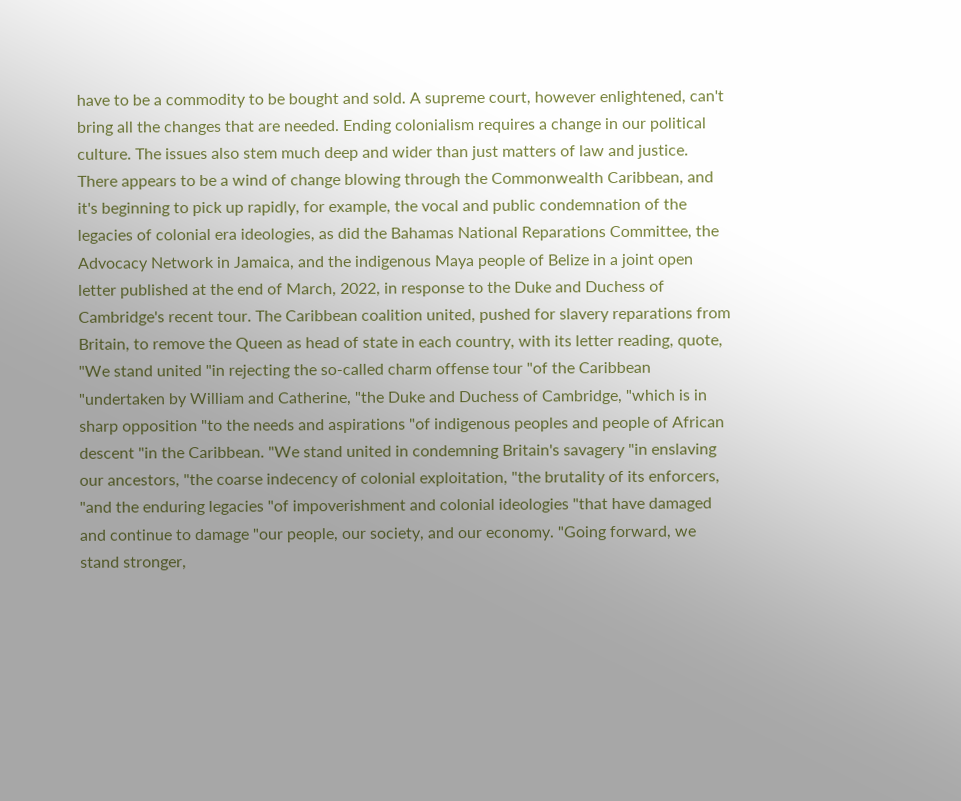have to be a commodity to be bought and sold. A supreme court, however enlightened, can't bring all the changes that are needed. Ending colonialism requires a change in our political culture. The issues also stem much deep and wider than just matters of law and justice. There appears to be a wind of change blowing through the Commonwealth Caribbean, and it's beginning to pick up rapidly, for example, the vocal and public condemnation of the legacies of colonial era ideologies, as did the Bahamas National Reparations Committee, the Advocacy Network in Jamaica, and the indigenous Maya people of Belize in a joint open letter published at the end of March, 2022, in response to the Duke and Duchess of Cambridge's recent tour. The Caribbean coalition united, pushed for slavery reparations from Britain, to remove the Queen as head of state in each country, with its letter reading, quote, "We stand united "in rejecting the so-called charm offense tour "of the Caribbean "undertaken by William and Catherine, "the Duke and Duchess of Cambridge, "which is in sharp opposition "to the needs and aspirations "of indigenous peoples and people of African descent "in the Caribbean. "We stand united in condemning Britain's savagery "in enslaving our ancestors, "the coarse indecency of colonial exploitation, "the brutality of its enforcers, "and the enduring legacies "of impoverishment and colonial ideologies "that have damaged and continue to damage "our people, our society, and our economy. "Going forward, we stand stronger,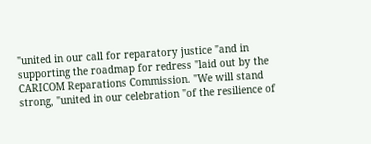"united in our call for reparatory justice "and in supporting the roadmap for redress "laid out by the CARICOM Reparations Commission. "We will stand strong, "united in our celebration "of the resilience of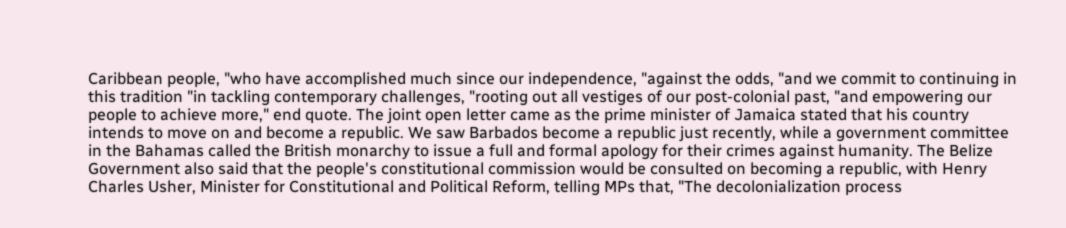Caribbean people, "who have accomplished much since our independence, "against the odds, "and we commit to continuing in this tradition "in tackling contemporary challenges, "rooting out all vestiges of our post-colonial past, "and empowering our people to achieve more," end quote. The joint open letter came as the prime minister of Jamaica stated that his country intends to move on and become a republic. We saw Barbados become a republic just recently, while a government committee in the Bahamas called the British monarchy to issue a full and formal apology for their crimes against humanity. The Belize Government also said that the people's constitutional commission would be consulted on becoming a republic, with Henry Charles Usher, Minister for Constitutional and Political Reform, telling MPs that, "The decolonialization process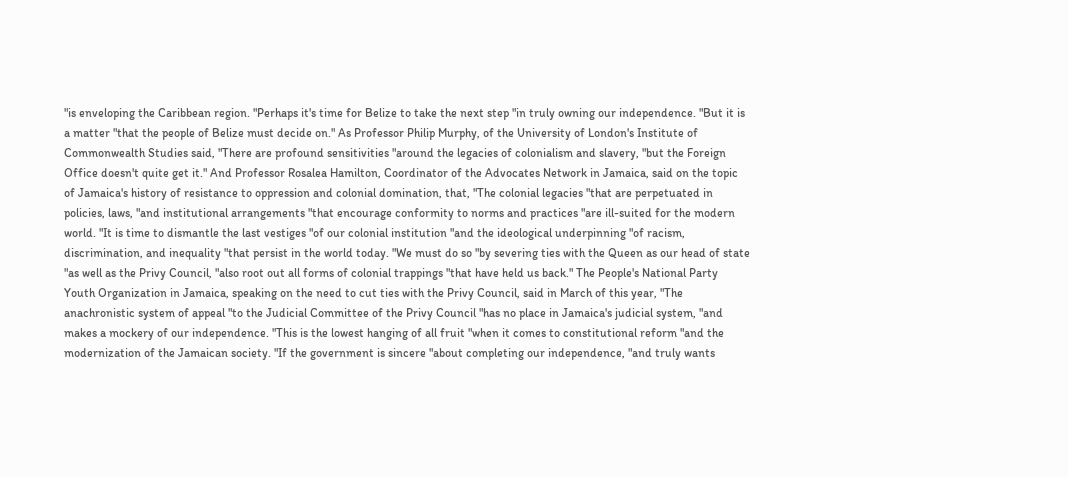"is enveloping the Caribbean region. "Perhaps it's time for Belize to take the next step "in truly owning our independence. "But it is a matter "that the people of Belize must decide on." As Professor Philip Murphy, of the University of London's Institute of Commonwealth Studies said, "There are profound sensitivities "around the legacies of colonialism and slavery, "but the Foreign Office doesn't quite get it." And Professor Rosalea Hamilton, Coordinator of the Advocates Network in Jamaica, said on the topic of Jamaica's history of resistance to oppression and colonial domination, that, "The colonial legacies "that are perpetuated in policies, laws, "and institutional arrangements "that encourage conformity to norms and practices "are ill-suited for the modern world. "It is time to dismantle the last vestiges "of our colonial institution "and the ideological underpinning "of racism, discrimination, and inequality "that persist in the world today. "We must do so "by severing ties with the Queen as our head of state "as well as the Privy Council, "also root out all forms of colonial trappings "that have held us back." The People's National Party Youth Organization in Jamaica, speaking on the need to cut ties with the Privy Council, said in March of this year, "The anachronistic system of appeal "to the Judicial Committee of the Privy Council "has no place in Jamaica's judicial system, "and makes a mockery of our independence. "This is the lowest hanging of all fruit "when it comes to constitutional reform "and the modernization of the Jamaican society. "If the government is sincere "about completing our independence, "and truly wants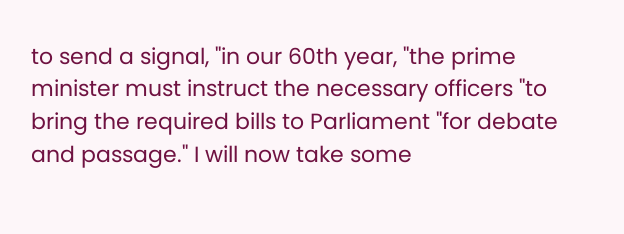to send a signal, "in our 60th year, "the prime minister must instruct the necessary officers "to bring the required bills to Parliament "for debate and passage." I will now take some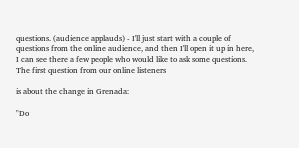questions. (audience applauds) - I'll just start with a couple of questions from the online audience, and then I'll open it up in here, I can see there a few people who would like to ask some questions. The first question from our online listeners

is about the change in Grenada:

"Do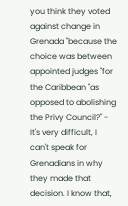you think they voted against change in Grenada "because the choice was between appointed judges "for the Caribbean "as opposed to abolishing the Privy Council?" - It's very difficult, I can't speak for Grenadians in why they made that decision. I know that,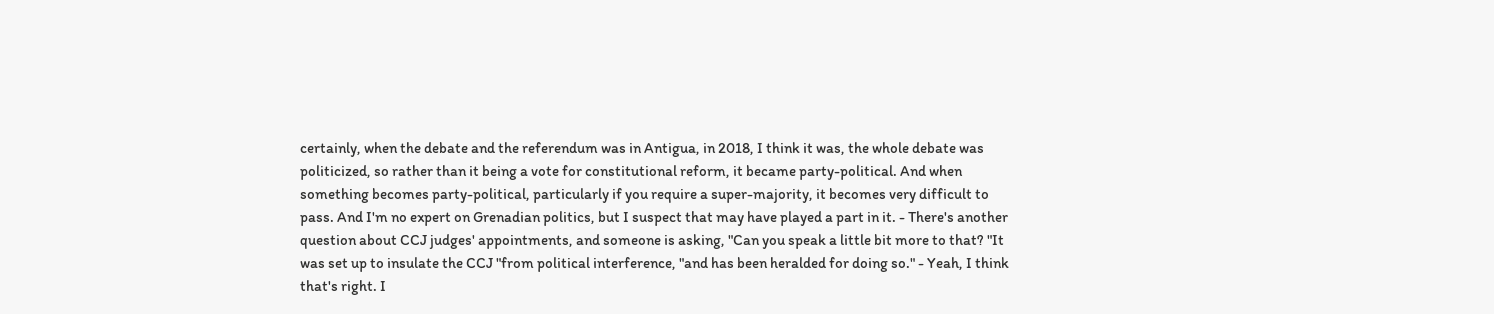certainly, when the debate and the referendum was in Antigua, in 2018, I think it was, the whole debate was politicized, so rather than it being a vote for constitutional reform, it became party-political. And when something becomes party-political, particularly if you require a super-majority, it becomes very difficult to pass. And I'm no expert on Grenadian politics, but I suspect that may have played a part in it. - There's another question about CCJ judges' appointments, and someone is asking, "Can you speak a little bit more to that? "It was set up to insulate the CCJ "from political interference, "and has been heralded for doing so." - Yeah, I think that's right. I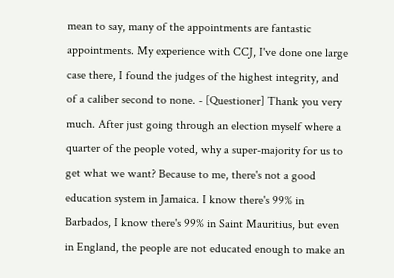mean to say, many of the appointments are fantastic appointments. My experience with CCJ, I've done one large case there, I found the judges of the highest integrity, and of a caliber second to none. - [Questioner] Thank you very much. After just going through an election myself where a quarter of the people voted, why a super-majority for us to get what we want? Because to me, there's not a good education system in Jamaica. I know there's 99% in Barbados, I know there's 99% in Saint Mauritius, but even in England, the people are not educated enough to make an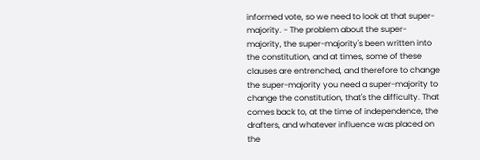informed vote, so we need to look at that super-majority. - The problem about the super-majority, the super-majority's been written into the constitution, and at times, some of these clauses are entrenched, and therefore to change the super-majority you need a super-majority to change the constitution, that's the difficulty. That comes back to, at the time of independence, the drafters, and whatever influence was placed on the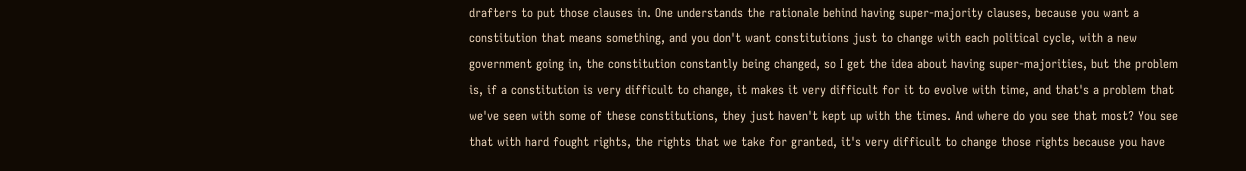drafters to put those clauses in. One understands the rationale behind having super-majority clauses, because you want a constitution that means something, and you don't want constitutions just to change with each political cycle, with a new government going in, the constitution constantly being changed, so I get the idea about having super-majorities, but the problem is, if a constitution is very difficult to change, it makes it very difficult for it to evolve with time, and that's a problem that we've seen with some of these constitutions, they just haven't kept up with the times. And where do you see that most? You see that with hard fought rights, the rights that we take for granted, it's very difficult to change those rights because you have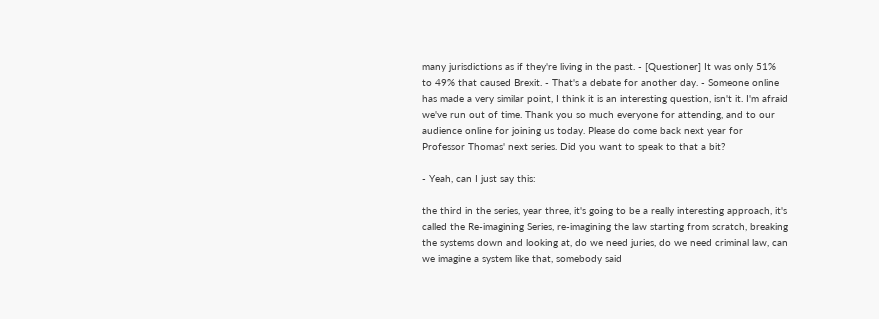many jurisdictions as if they're living in the past. - [Questioner] It was only 51% to 49% that caused Brexit. - That's a debate for another day. - Someone online has made a very similar point, I think it is an interesting question, isn't it. I'm afraid we've run out of time. Thank you so much everyone for attending, and to our audience online for joining us today. Please do come back next year for Professor Thomas' next series. Did you want to speak to that a bit?

- Yeah, can I just say this:

the third in the series, year three, it's going to be a really interesting approach, it's called the Re-imagining Series, re-imagining the law starting from scratch, breaking the systems down and looking at, do we need juries, do we need criminal law, can we imagine a system like that, somebody said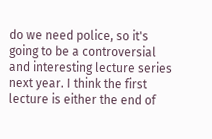do we need police, so it's going to be a controversial and interesting lecture series next year. I think the first lecture is either the end of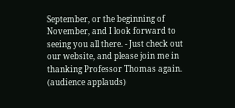September, or the beginning of November, and I look forward to seeing you all there. - Just check out our website, and please join me in thanking Professor Thomas again. (audience applauds)